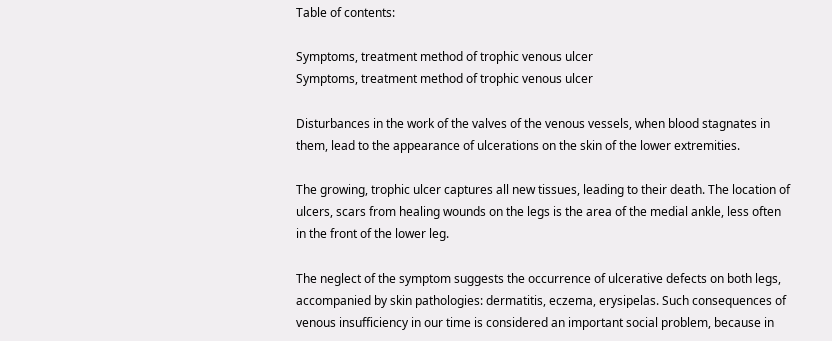Table of contents:

Symptoms, treatment method of trophic venous ulcer
Symptoms, treatment method of trophic venous ulcer

Disturbances in the work of the valves of the venous vessels, when blood stagnates in them, lead to the appearance of ulcerations on the skin of the lower extremities.

The growing, trophic ulcer captures all new tissues, leading to their death. The location of ulcers, scars from healing wounds on the legs is the area of the medial ankle, less often in the front of the lower leg.

The neglect of the symptom suggests the occurrence of ulcerative defects on both legs, accompanied by skin pathologies: dermatitis, eczema, erysipelas. Such consequences of venous insufficiency in our time is considered an important social problem, because in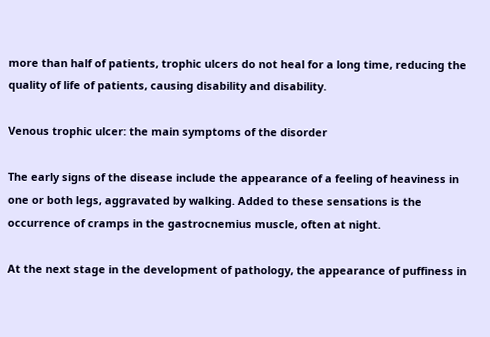more than half of patients, trophic ulcers do not heal for a long time, reducing the quality of life of patients, causing disability and disability.

Venous trophic ulcer: the main symptoms of the disorder

The early signs of the disease include the appearance of a feeling of heaviness in one or both legs, aggravated by walking. Added to these sensations is the occurrence of cramps in the gastrocnemius muscle, often at night.

At the next stage in the development of pathology, the appearance of puffiness in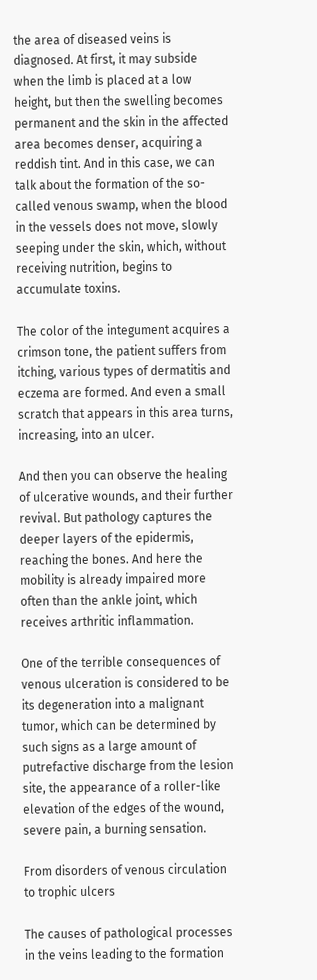the area of diseased veins is diagnosed. At first, it may subside when the limb is placed at a low height, but then the swelling becomes permanent and the skin in the affected area becomes denser, acquiring a reddish tint. And in this case, we can talk about the formation of the so-called venous swamp, when the blood in the vessels does not move, slowly seeping under the skin, which, without receiving nutrition, begins to accumulate toxins.

The color of the integument acquires a crimson tone, the patient suffers from itching, various types of dermatitis and eczema are formed. And even a small scratch that appears in this area turns, increasing, into an ulcer.

And then you can observe the healing of ulcerative wounds, and their further revival. But pathology captures the deeper layers of the epidermis, reaching the bones. And here the mobility is already impaired more often than the ankle joint, which receives arthritic inflammation.

One of the terrible consequences of venous ulceration is considered to be its degeneration into a malignant tumor, which can be determined by such signs as a large amount of putrefactive discharge from the lesion site, the appearance of a roller-like elevation of the edges of the wound, severe pain, a burning sensation.

From disorders of venous circulation to trophic ulcers

The causes of pathological processes in the veins leading to the formation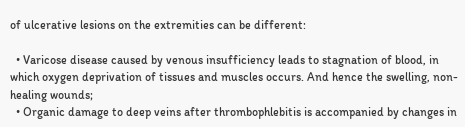of ulcerative lesions on the extremities can be different:

  • Varicose disease caused by venous insufficiency leads to stagnation of blood, in which oxygen deprivation of tissues and muscles occurs. And hence the swelling, non-healing wounds;
  • Organic damage to deep veins after thrombophlebitis is accompanied by changes in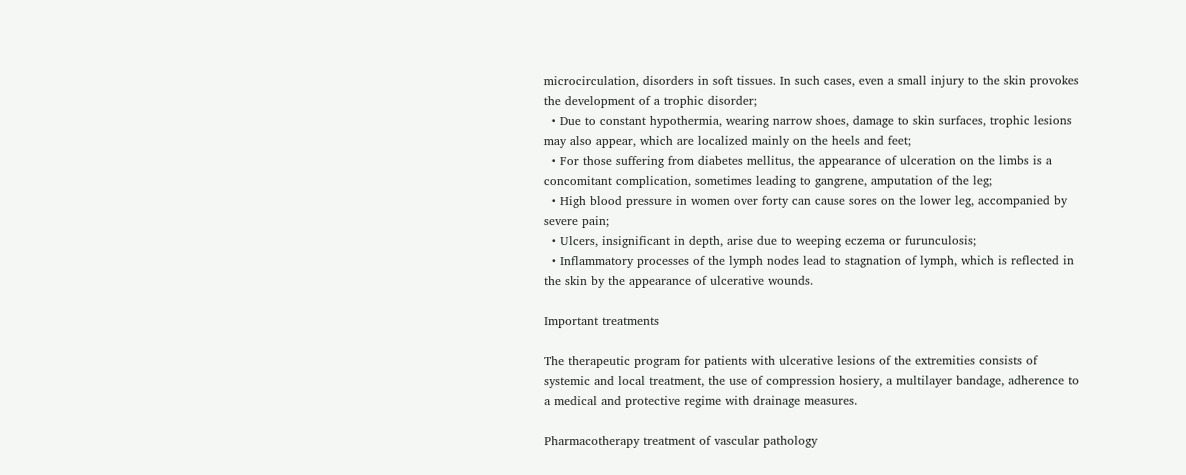microcirculation, disorders in soft tissues. In such cases, even a small injury to the skin provokes the development of a trophic disorder;
  • Due to constant hypothermia, wearing narrow shoes, damage to skin surfaces, trophic lesions may also appear, which are localized mainly on the heels and feet;
  • For those suffering from diabetes mellitus, the appearance of ulceration on the limbs is a concomitant complication, sometimes leading to gangrene, amputation of the leg;
  • High blood pressure in women over forty can cause sores on the lower leg, accompanied by severe pain;
  • Ulcers, insignificant in depth, arise due to weeping eczema or furunculosis;
  • Inflammatory processes of the lymph nodes lead to stagnation of lymph, which is reflected in the skin by the appearance of ulcerative wounds.

Important treatments

The therapeutic program for patients with ulcerative lesions of the extremities consists of systemic and local treatment, the use of compression hosiery, a multilayer bandage, adherence to a medical and protective regime with drainage measures.

Pharmacotherapy treatment of vascular pathology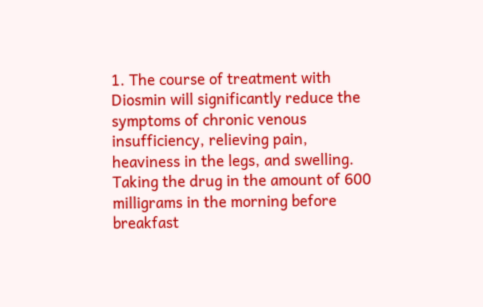1. The course of treatment with Diosmin will significantly reduce the symptoms of chronic venous insufficiency, relieving pain, heaviness in the legs, and swelling. Taking the drug in the amount of 600 milligrams in the morning before breakfast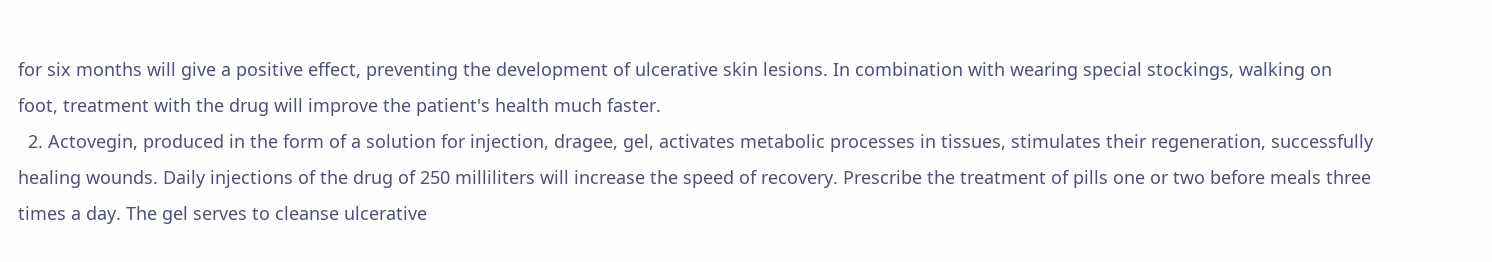for six months will give a positive effect, preventing the development of ulcerative skin lesions. In combination with wearing special stockings, walking on foot, treatment with the drug will improve the patient's health much faster.
  2. Actovegin, produced in the form of a solution for injection, dragee, gel, activates metabolic processes in tissues, stimulates their regeneration, successfully healing wounds. Daily injections of the drug of 250 milliliters will increase the speed of recovery. Prescribe the treatment of pills one or two before meals three times a day. The gel serves to cleanse ulcerative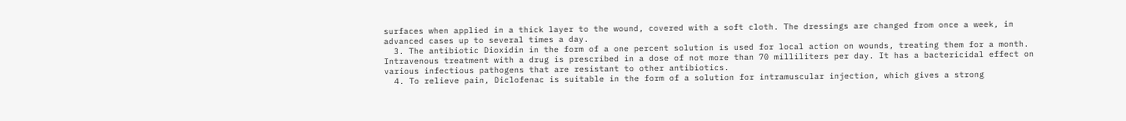surfaces when applied in a thick layer to the wound, covered with a soft cloth. The dressings are changed from once a week, in advanced cases up to several times a day.
  3. The antibiotic Dioxidin in the form of a one percent solution is used for local action on wounds, treating them for a month. Intravenous treatment with a drug is prescribed in a dose of not more than 70 milliliters per day. It has a bactericidal effect on various infectious pathogens that are resistant to other antibiotics.
  4. To relieve pain, Diclofenac is suitable in the form of a solution for intramuscular injection, which gives a strong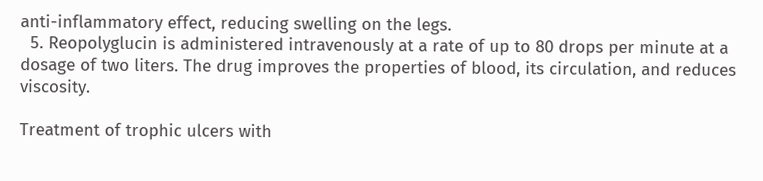anti-inflammatory effect, reducing swelling on the legs.
  5. Reopolyglucin is administered intravenously at a rate of up to 80 drops per minute at a dosage of two liters. The drug improves the properties of blood, its circulation, and reduces viscosity.

Treatment of trophic ulcers with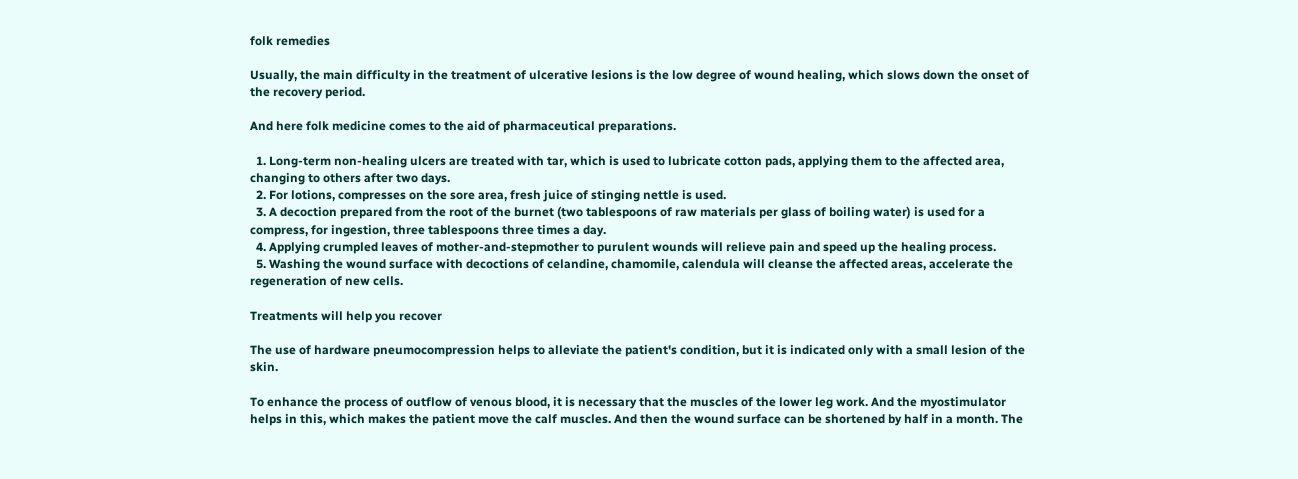folk remedies

Usually, the main difficulty in the treatment of ulcerative lesions is the low degree of wound healing, which slows down the onset of the recovery period.

And here folk medicine comes to the aid of pharmaceutical preparations.

  1. Long-term non-healing ulcers are treated with tar, which is used to lubricate cotton pads, applying them to the affected area, changing to others after two days.
  2. For lotions, compresses on the sore area, fresh juice of stinging nettle is used.
  3. A decoction prepared from the root of the burnet (two tablespoons of raw materials per glass of boiling water) is used for a compress, for ingestion, three tablespoons three times a day.
  4. Applying crumpled leaves of mother-and-stepmother to purulent wounds will relieve pain and speed up the healing process.
  5. Washing the wound surface with decoctions of celandine, chamomile, calendula will cleanse the affected areas, accelerate the regeneration of new cells.

Treatments will help you recover

The use of hardware pneumocompression helps to alleviate the patient's condition, but it is indicated only with a small lesion of the skin.

To enhance the process of outflow of venous blood, it is necessary that the muscles of the lower leg work. And the myostimulator helps in this, which makes the patient move the calf muscles. And then the wound surface can be shortened by half in a month. The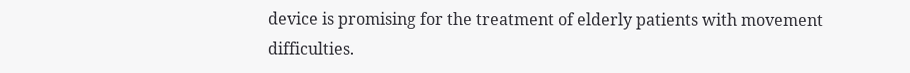device is promising for the treatment of elderly patients with movement difficulties.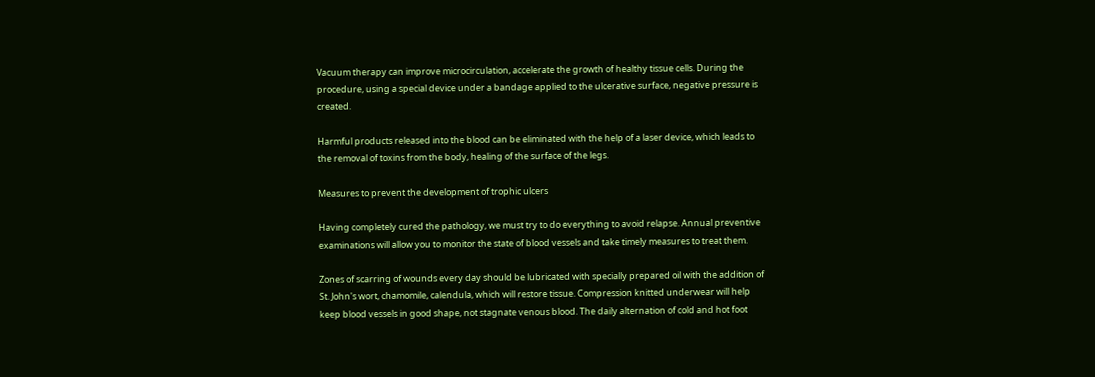Vacuum therapy can improve microcirculation, accelerate the growth of healthy tissue cells. During the procedure, using a special device under a bandage applied to the ulcerative surface, negative pressure is created.

Harmful products released into the blood can be eliminated with the help of a laser device, which leads to the removal of toxins from the body, healing of the surface of the legs.

Measures to prevent the development of trophic ulcers

Having completely cured the pathology, we must try to do everything to avoid relapse. Annual preventive examinations will allow you to monitor the state of blood vessels and take timely measures to treat them.

Zones of scarring of wounds every day should be lubricated with specially prepared oil with the addition of St. John's wort, chamomile, calendula, which will restore tissue. Compression knitted underwear will help keep blood vessels in good shape, not stagnate venous blood. The daily alternation of cold and hot foot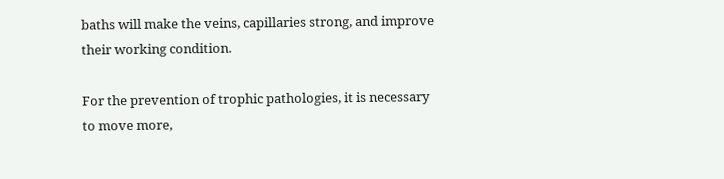baths will make the veins, capillaries strong, and improve their working condition.

For the prevention of trophic pathologies, it is necessary to move more,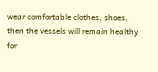wear comfortable clothes, shoes, then the vessels will remain healthy for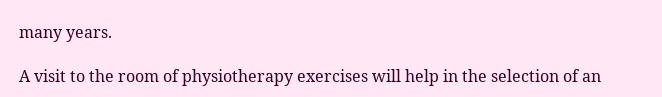many years.

A visit to the room of physiotherapy exercises will help in the selection of an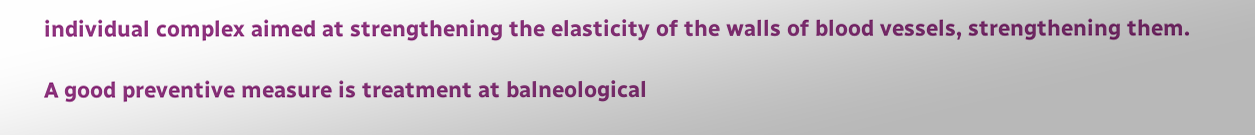individual complex aimed at strengthening the elasticity of the walls of blood vessels, strengthening them.

A good preventive measure is treatment at balneological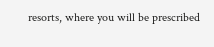resorts, where you will be prescribed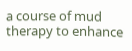a course of mud therapy to enhance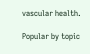vascular health.

Popular by topic